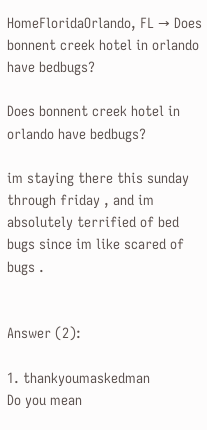HomeFloridaOrlando, FL → Does bonnent creek hotel in orlando have bedbugs?

Does bonnent creek hotel in orlando have bedbugs?

im staying there this sunday through friday , and im absolutely terrified of bed bugs since im like scared of bugs .


Answer (2):

1. thankyoumaskedman
Do you mean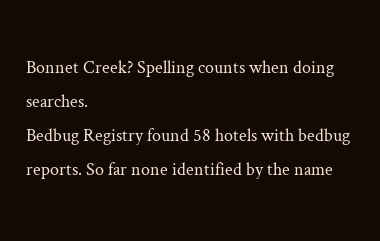Bonnet Creek? Spelling counts when doing searches.
Bedbug Registry found 58 hotels with bedbug reports. So far none identified by the name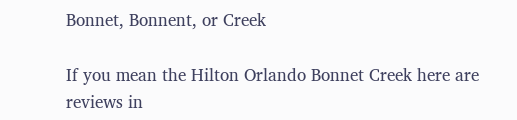Bonnet, Bonnent, or Creek

If you mean the Hilton Orlando Bonnet Creek here are reviews in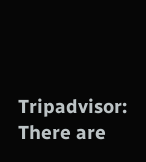Tripadvisor:
There are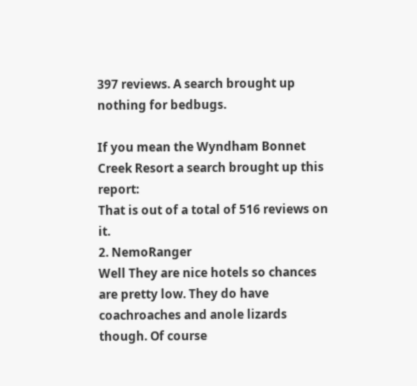397 reviews. A search brought up nothing for bedbugs.

If you mean the Wyndham Bonnet Creek Resort a search brought up this report:
That is out of a total of 516 reviews on it.
2. NemoRanger
Well They are nice hotels so chances are pretty low. They do have coachroaches and anole lizards though. Of course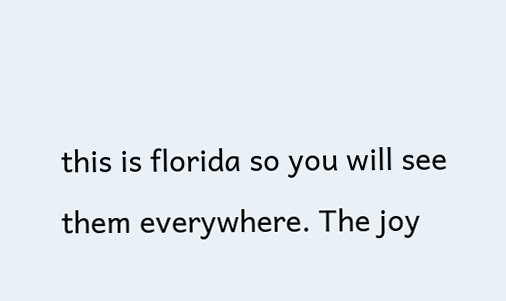this is florida so you will see them everywhere. The joy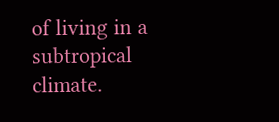of living in a subtropical climate.